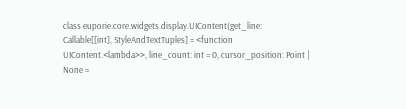class euporie.core.widgets.display.UIContent(get_line: Callable[[int], StyleAndTextTuples] = <function UIContent.<lambda>>, line_count: int = 0, cursor_position: Point | None =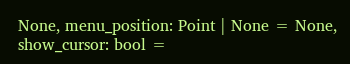None, menu_position: Point | None = None, show_cursor: bool =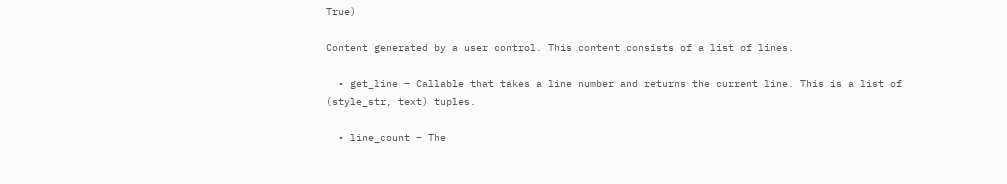True)

Content generated by a user control. This content consists of a list of lines.

  • get_line – Callable that takes a line number and returns the current line. This is a list of (style_str, text) tuples.

  • line_count – The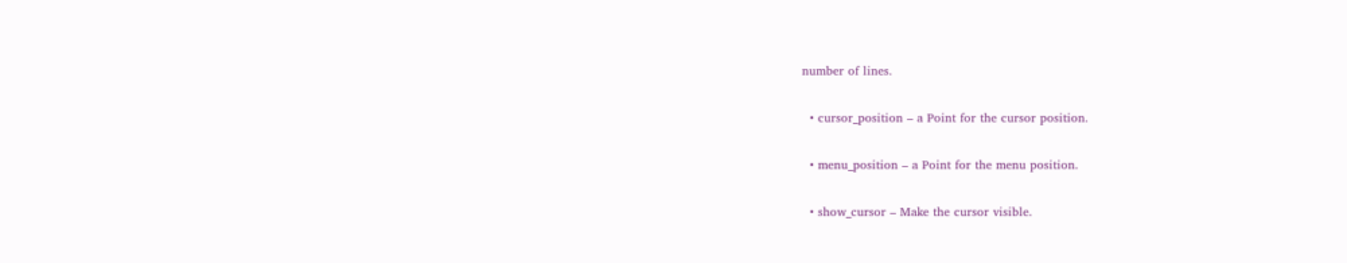number of lines.

  • cursor_position – a Point for the cursor position.

  • menu_position – a Point for the menu position.

  • show_cursor – Make the cursor visible.